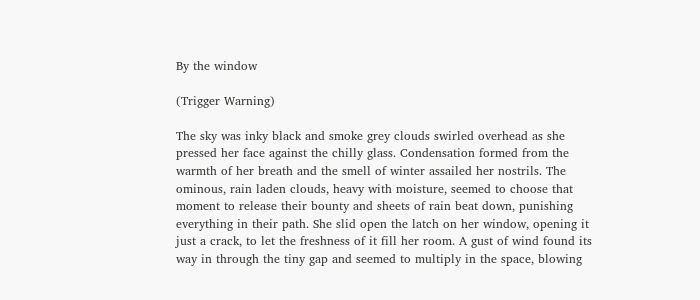By the window

(Trigger Warning)

The sky was inky black and smoke grey clouds swirled overhead as she pressed her face against the chilly glass. Condensation formed from the warmth of her breath and the smell of winter assailed her nostrils. The ominous, rain laden clouds, heavy with moisture, seemed to choose that moment to release their bounty and sheets of rain beat down, punishing everything in their path. She slid open the latch on her window, opening it just a crack, to let the freshness of it fill her room. A gust of wind found its way in through the tiny gap and seemed to multiply in the space, blowing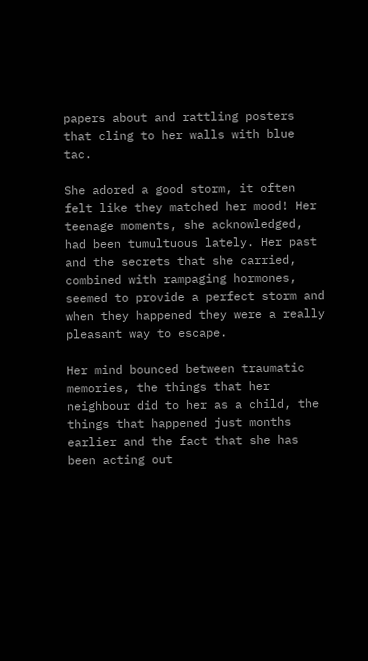papers about and rattling posters that cling to her walls with blue tac.

She adored a good storm, it often felt like they matched her mood! Her teenage moments, she acknowledged, had been tumultuous lately. Her past and the secrets that she carried, combined with rampaging hormones, seemed to provide a perfect storm and when they happened they were a really pleasant way to escape.

Her mind bounced between traumatic memories, the things that her neighbour did to her as a child, the things that happened just months earlier and the fact that she has been acting out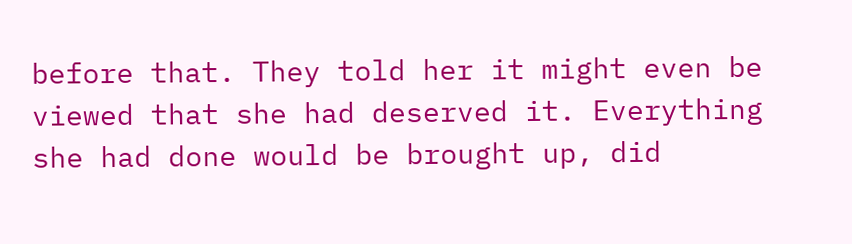before that. They told her it might even be viewed that she had deserved it. Everything she had done would be brought up, did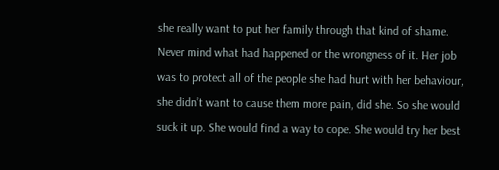she really want to put her family through that kind of shame. Never mind what had happened or the wrongness of it. Her job was to protect all of the people she had hurt with her behaviour, she didn’t want to cause them more pain, did she. So she would suck it up. She would find a way to cope. She would try her best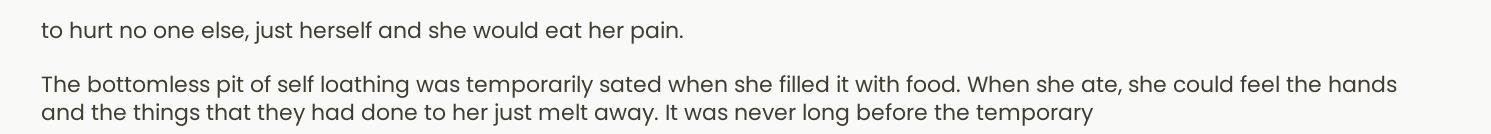to hurt no one else, just herself and she would eat her pain.

The bottomless pit of self loathing was temporarily sated when she filled it with food. When she ate, she could feel the hands and the things that they had done to her just melt away. It was never long before the temporary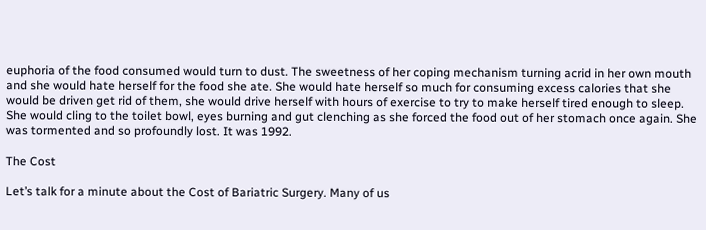euphoria of the food consumed would turn to dust. The sweetness of her coping mechanism turning acrid in her own mouth and she would hate herself for the food she ate. She would hate herself so much for consuming excess calories that she would be driven get rid of them, she would drive herself with hours of exercise to try to make herself tired enough to sleep. She would cling to the toilet bowl, eyes burning and gut clenching as she forced the food out of her stomach once again. She was tormented and so profoundly lost. It was 1992.

The Cost

Let’s talk for a minute about the Cost of Bariatric Surgery. Many of us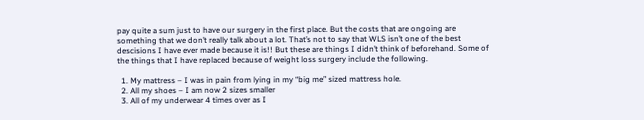pay quite a sum just to have our surgery in the first place. But the costs that are ongoing are something that we don’t really talk about a lot. That’s not to say that WLS isn’t one of the best descisions I have ever made because it is!! But these are things I didn’t think of beforehand. Some of the things that I have replaced because of weight loss surgery include the following.

  1. My mattress – I was in pain from lying in my “big me” sized mattress hole.
  2. All my shoes – I am now 2 sizes smaller
  3. All of my underwear 4 times over as I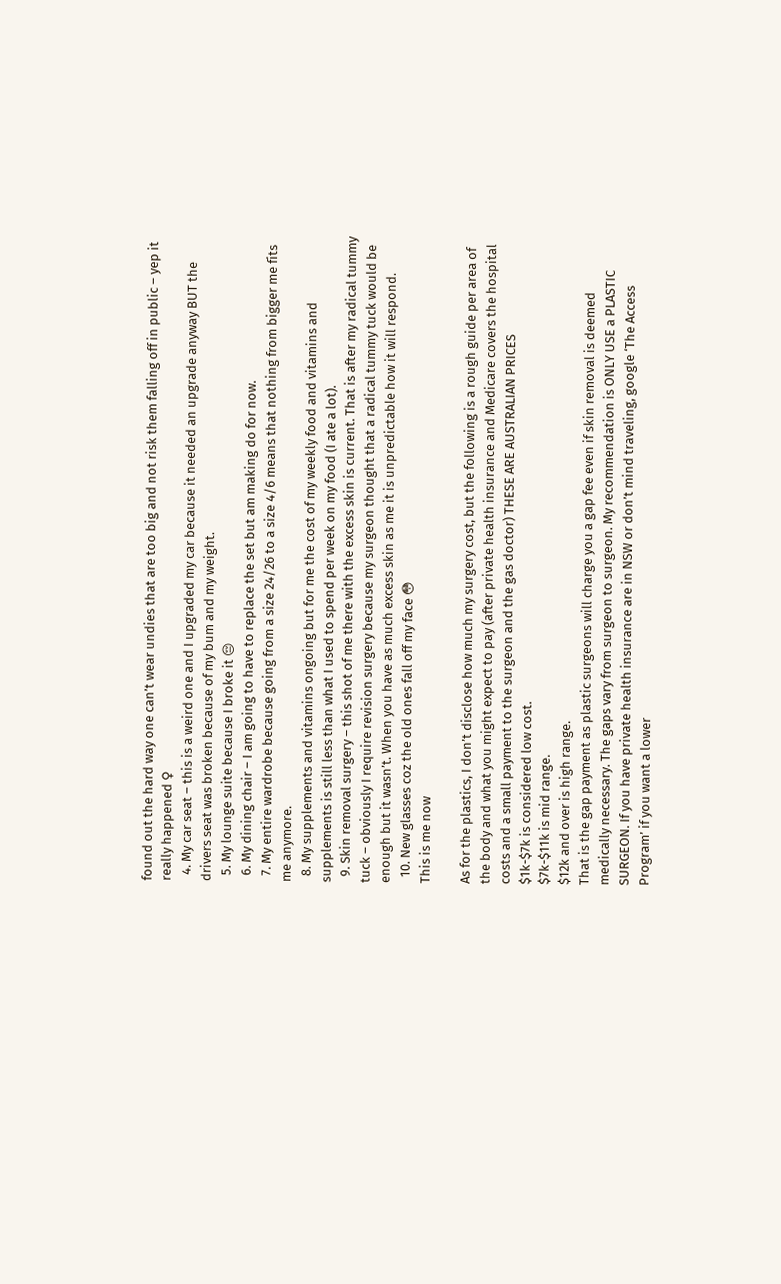found out the hard way one can’t wear undies that are too big and not risk them falling off in public – yep it really happened ♀
  4. My car seat – this is a weird one and I upgraded my car because it needed an upgrade anyway BUT the drivers seat was broken because of my bum and my weight.
  5. My lounge suite because I broke it 😔
  6. My dining chair – I am going to have to replace the set but am making do for now.
  7. My entire wardrobe because going from a size 24/26 to a size 4/6 means that nothing from bigger me fits me anymore.
  8. My supplements and vitamins ongoing but for me the cost of my weekly food and vitamins and supplements is still less than what I used to spend per week on my food (I ate a lot).
  9. Skin removal surgery – this shot of me there with the excess skin is current. That is after my radical tummy tuck – obviously I require revision surgery because my surgeon thought that a radical tummy tuck would be enough but it wasn’t. When you have as much excess skin as me it is unpredictable how it will respond.
  10. New glasses coz the old ones fall off my face 😳
This is me now

As for the plastics, I don’t disclose how much my surgery cost, but the following is a rough guide per area of the body and what you might expect to pay (after private health insurance and Medicare covers the hospital costs and a small payment to the surgeon and the gas doctor) THESE ARE AUSTRALIAN PRICES
$1k-$7k is considered low cost.
$7k-$11k is mid range.
$12k and over is high range.
That is the gap payment as plastic surgeons will charge you a gap fee even if skin removal is deemed medically necessary. The gaps vary from surgeon to surgeon. My recommendation is ONLY USE a PLASTIC SURGEON. If you have private health insurance are in NSW or don’t mind traveling, google ‘The Access Program’ if you want a lower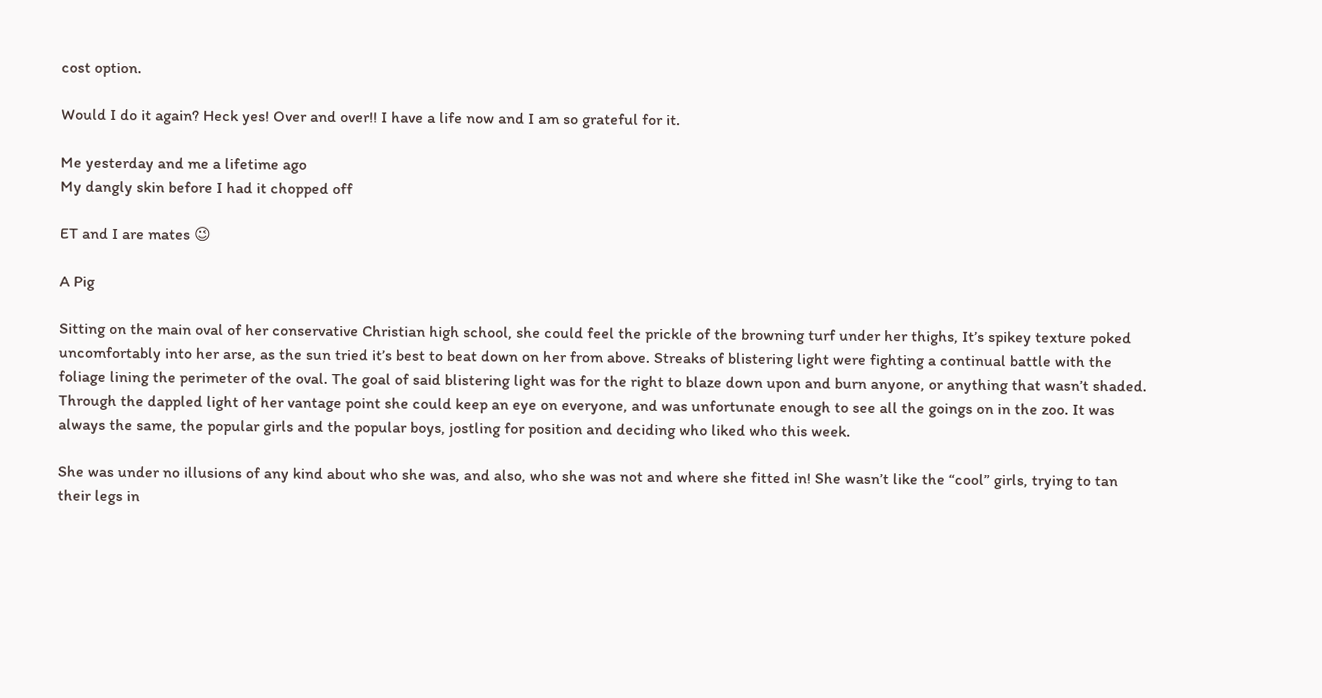cost option.

Would I do it again? Heck yes! Over and over!! I have a life now and I am so grateful for it.

Me yesterday and me a lifetime ago
My dangly skin before I had it chopped off

ET and I are mates 😉

A Pig

Sitting on the main oval of her conservative Christian high school, she could feel the prickle of the browning turf under her thighs, It’s spikey texture poked uncomfortably into her arse, as the sun tried it’s best to beat down on her from above. Streaks of blistering light were fighting a continual battle with the foliage lining the perimeter of the oval. The goal of said blistering light was for the right to blaze down upon and burn anyone, or anything that wasn’t shaded. Through the dappled light of her vantage point she could keep an eye on everyone, and was unfortunate enough to see all the goings on in the zoo. It was always the same, the popular girls and the popular boys, jostling for position and deciding who liked who this week.

She was under no illusions of any kind about who she was, and also, who she was not and where she fitted in! She wasn’t like the “cool” girls, trying to tan their legs in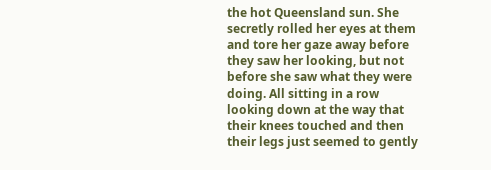the hot Queensland sun. She secretly rolled her eyes at them and tore her gaze away before they saw her looking, but not before she saw what they were doing. All sitting in a row looking down at the way that their knees touched and then their legs just seemed to gently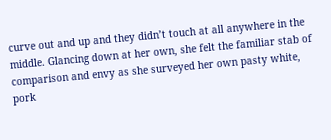curve out and up and they didn’t touch at all anywhere in the middle. Glancing down at her own, she felt the familiar stab of comparison and envy as she surveyed her own pasty white, pork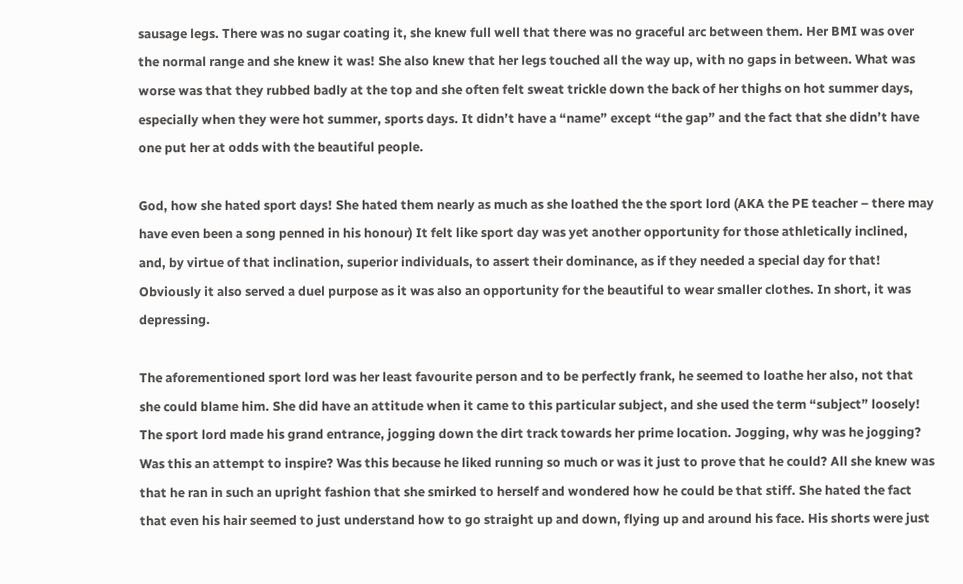sausage legs. There was no sugar coating it, she knew full well that there was no graceful arc between them. Her BMI was over the normal range and she knew it was! She also knew that her legs touched all the way up, with no gaps in between. What was worse was that they rubbed badly at the top and she often felt sweat trickle down the back of her thighs on hot summer days, especially when they were hot summer, sports days. It didn’t have a “name” except “the gap” and the fact that she didn’t have one put her at odds with the beautiful people.

God, how she hated sport days! She hated them nearly as much as she loathed the the sport lord (AKA the PE teacher – there may have even been a song penned in his honour) It felt like sport day was yet another opportunity for those athletically inclined, and, by virtue of that inclination, superior individuals, to assert their dominance, as if they needed a special day for that! Obviously it also served a duel purpose as it was also an opportunity for the beautiful to wear smaller clothes. In short, it was depressing.

The aforementioned sport lord was her least favourite person and to be perfectly frank, he seemed to loathe her also, not that she could blame him. She did have an attitude when it came to this particular subject, and she used the term “subject” loosely! The sport lord made his grand entrance, jogging down the dirt track towards her prime location. Jogging, why was he jogging? Was this an attempt to inspire? Was this because he liked running so much or was it just to prove that he could? All she knew was that he ran in such an upright fashion that she smirked to herself and wondered how he could be that stiff. She hated the fact that even his hair seemed to just understand how to go straight up and down, flying up and around his face. His shorts were just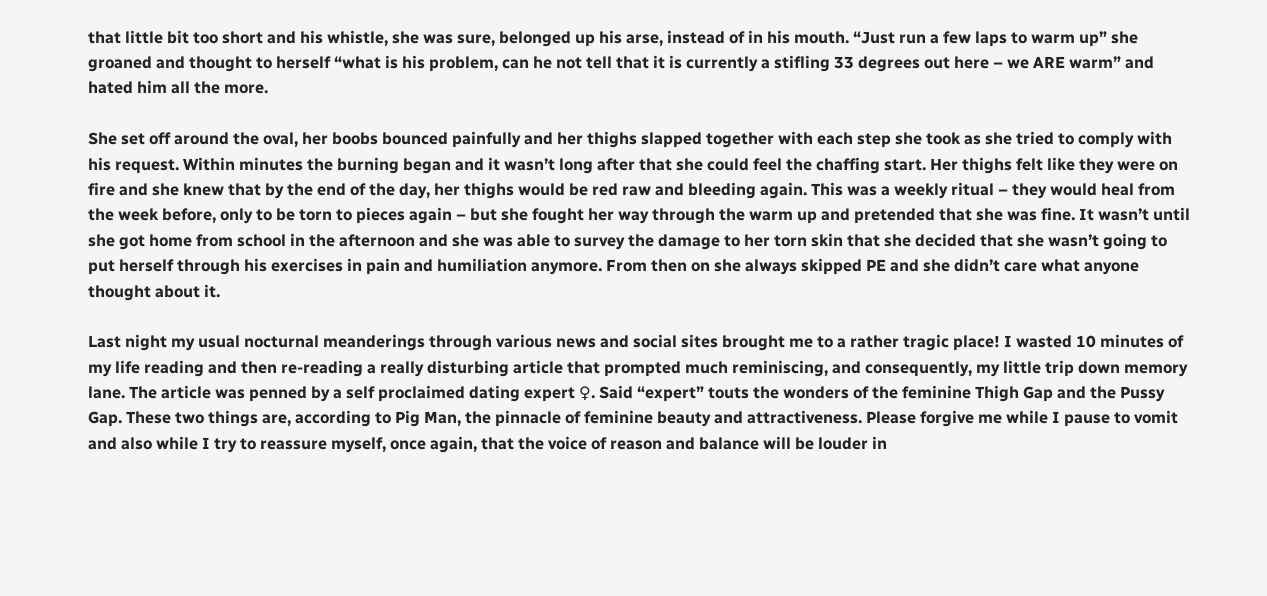that little bit too short and his whistle, she was sure, belonged up his arse, instead of in his mouth. “Just run a few laps to warm up” she groaned and thought to herself “what is his problem, can he not tell that it is currently a stifling 33 degrees out here – we ARE warm” and hated him all the more.

She set off around the oval, her boobs bounced painfully and her thighs slapped together with each step she took as she tried to comply with his request. Within minutes the burning began and it wasn’t long after that she could feel the chaffing start. Her thighs felt like they were on fire and she knew that by the end of the day, her thighs would be red raw and bleeding again. This was a weekly ritual – they would heal from the week before, only to be torn to pieces again – but she fought her way through the warm up and pretended that she was fine. It wasn’t until she got home from school in the afternoon and she was able to survey the damage to her torn skin that she decided that she wasn’t going to put herself through his exercises in pain and humiliation anymore. From then on she always skipped PE and she didn’t care what anyone thought about it.

Last night my usual nocturnal meanderings through various news and social sites brought me to a rather tragic place! I wasted 10 minutes of my life reading and then re-reading a really disturbing article that prompted much reminiscing, and consequently, my little trip down memory lane. The article was penned by a self proclaimed dating expert ♀. Said “expert” touts the wonders of the feminine Thigh Gap and the Pussy Gap. These two things are, according to Pig Man, the pinnacle of feminine beauty and attractiveness. Please forgive me while I pause to vomit and also while I try to reassure myself, once again, that the voice of reason and balance will be louder in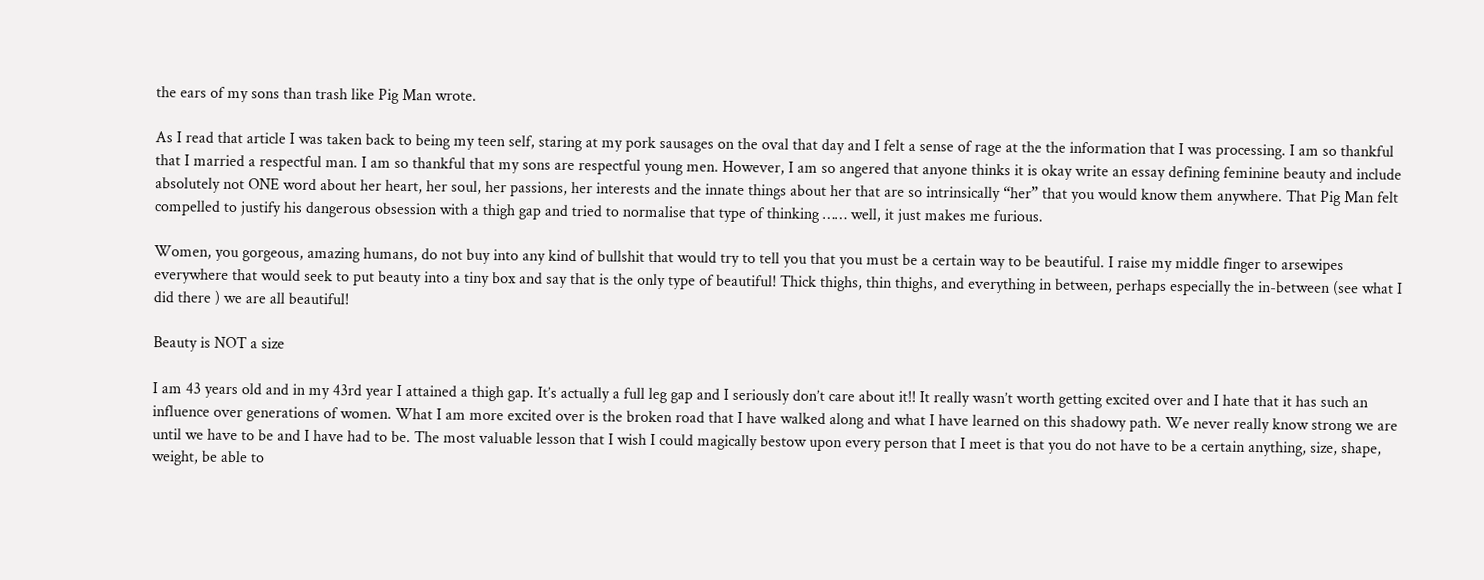the ears of my sons than trash like Pig Man wrote.

As I read that article I was taken back to being my teen self, staring at my pork sausages on the oval that day and I felt a sense of rage at the the information that I was processing. I am so thankful that I married a respectful man. I am so thankful that my sons are respectful young men. However, I am so angered that anyone thinks it is okay write an essay defining feminine beauty and include absolutely not ONE word about her heart, her soul, her passions, her interests and the innate things about her that are so intrinsically “her” that you would know them anywhere. That Pig Man felt compelled to justify his dangerous obsession with a thigh gap and tried to normalise that type of thinking …… well, it just makes me furious.

Women, you gorgeous, amazing humans, do not buy into any kind of bullshit that would try to tell you that you must be a certain way to be beautiful. I raise my middle finger to arsewipes everywhere that would seek to put beauty into a tiny box and say that is the only type of beautiful! Thick thighs, thin thighs, and everything in between, perhaps especially the in-between (see what I did there ) we are all beautiful!

Beauty is NOT a size

I am 43 years old and in my 43rd year I attained a thigh gap. It’s actually a full leg gap and I seriously don’t care about it!! It really wasn’t worth getting excited over and I hate that it has such an influence over generations of women. What I am more excited over is the broken road that I have walked along and what I have learned on this shadowy path. We never really know strong we are until we have to be and I have had to be. The most valuable lesson that I wish I could magically bestow upon every person that I meet is that you do not have to be a certain anything, size, shape, weight, be able to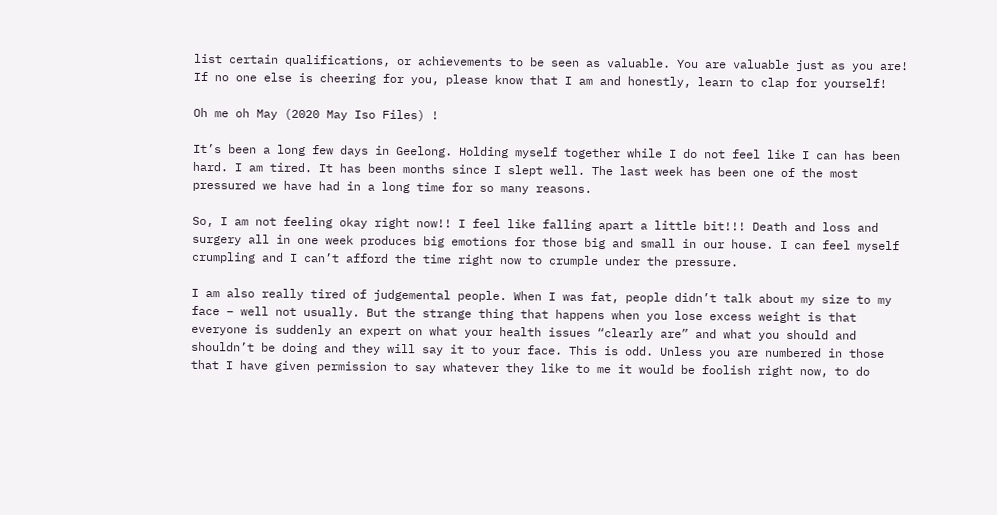list certain qualifications, or achievements to be seen as valuable. You are valuable just as you are! If no one else is cheering for you, please know that I am and honestly, learn to clap for yourself!

Oh me oh May (2020 May Iso Files) !

It’s been a long few days in Geelong. Holding myself together while I do not feel like I can has been hard. I am tired. It has been months since I slept well. The last week has been one of the most pressured we have had in a long time for so many reasons.

So, I am not feeling okay right now!! I feel like falling apart a little bit!!! Death and loss and surgery all in one week produces big emotions for those big and small in our house. I can feel myself crumpling and I can’t afford the time right now to crumple under the pressure.

I am also really tired of judgemental people. When I was fat, people didn’t talk about my size to my face – well not usually. But the strange thing that happens when you lose excess weight is that everyone is suddenly an expert on what your health issues “clearly are” and what you should and shouldn’t be doing and they will say it to your face. This is odd. Unless you are numbered in those that I have given permission to say whatever they like to me it would be foolish right now, to do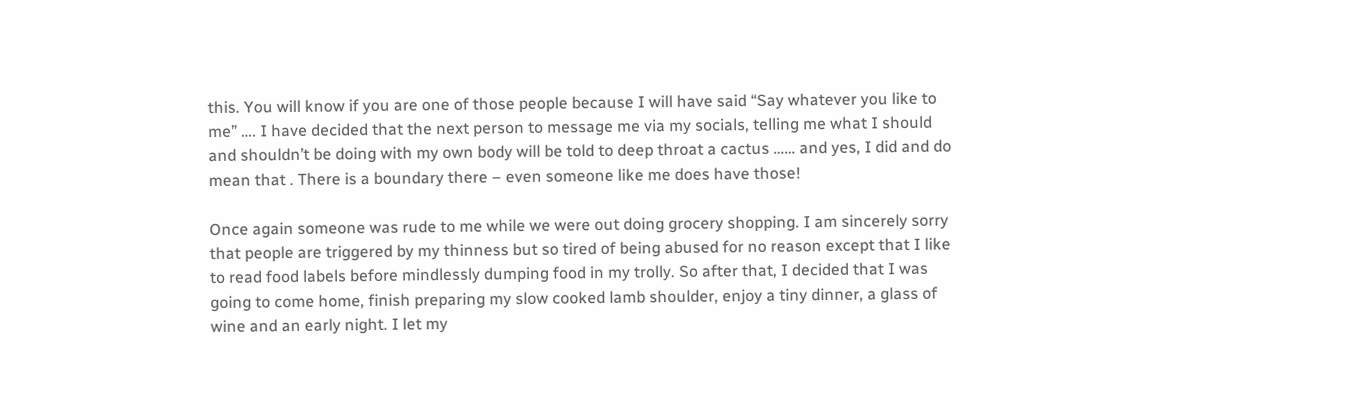this. You will know if you are one of those people because I will have said “Say whatever you like to me” …. I have decided that the next person to message me via my socials, telling me what I should and shouldn’t be doing with my own body will be told to deep throat a cactus …… and yes, I did and do mean that . There is a boundary there – even someone like me does have those!

Once again someone was rude to me while we were out doing grocery shopping. I am sincerely sorry that people are triggered by my thinness but so tired of being abused for no reason except that I like to read food labels before mindlessly dumping food in my trolly. So after that, I decided that I was going to come home, finish preparing my slow cooked lamb shoulder, enjoy a tiny dinner, a glass of wine and an early night. I let my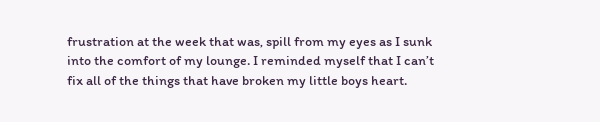frustration at the week that was, spill from my eyes as I sunk into the comfort of my lounge. I reminded myself that I can’t fix all of the things that have broken my little boys heart.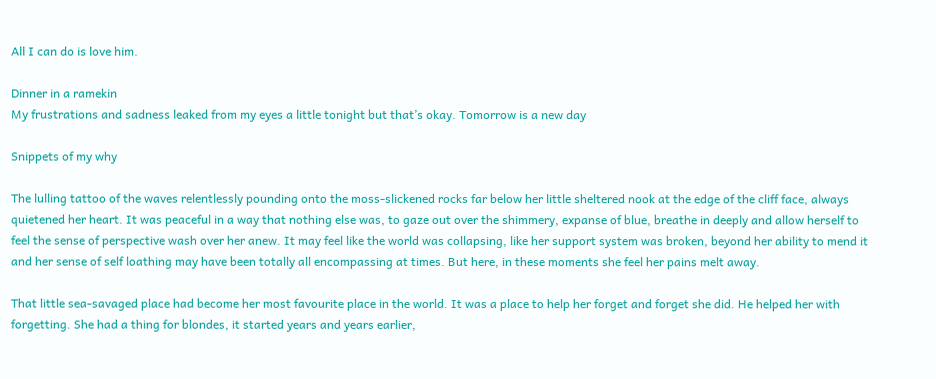All I can do is love him.

Dinner in a ramekin
My frustrations and sadness leaked from my eyes a little tonight but that’s okay. Tomorrow is a new day

Snippets of my why

The lulling tattoo of the waves relentlessly pounding onto the moss-slickened rocks far below her little sheltered nook at the edge of the cliff face, always quietened her heart. It was peaceful in a way that nothing else was, to gaze out over the shimmery, expanse of blue, breathe in deeply and allow herself to feel the sense of perspective wash over her anew. It may feel like the world was collapsing, like her support system was broken, beyond her ability to mend it and her sense of self loathing may have been totally all encompassing at times. But here, in these moments she feel her pains melt away.

That little sea-savaged place had become her most favourite place in the world. It was a place to help her forget and forget she did. He helped her with forgetting. She had a thing for blondes, it started years and years earlier,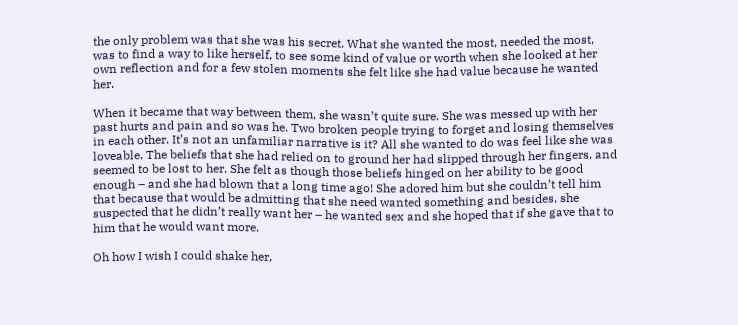the only problem was that she was his secret. What she wanted the most, needed the most, was to find a way to like herself, to see some kind of value or worth when she looked at her own reflection and for a few stolen moments she felt like she had value because he wanted her.

When it became that way between them, she wasn’t quite sure. She was messed up with her past hurts and pain and so was he. Two broken people trying to forget and losing themselves in each other. It’s not an unfamiliar narrative is it? All she wanted to do was feel like she was loveable. The beliefs that she had relied on to ground her had slipped through her fingers, and seemed to be lost to her. She felt as though those beliefs hinged on her ability to be good enough – and she had blown that a long time ago! She adored him but she couldn’t tell him that because that would be admitting that she need wanted something and besides, she suspected that he didn’t really want her – he wanted sex and she hoped that if she gave that to him that he would want more.

Oh how I wish I could shake her,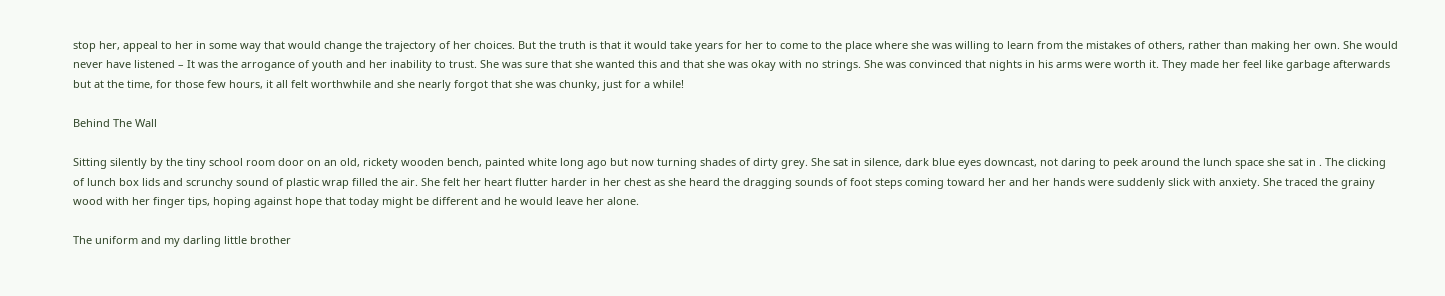stop her, appeal to her in some way that would change the trajectory of her choices. But the truth is that it would take years for her to come to the place where she was willing to learn from the mistakes of others, rather than making her own. She would never have listened – It was the arrogance of youth and her inability to trust. She was sure that she wanted this and that she was okay with no strings. She was convinced that nights in his arms were worth it. They made her feel like garbage afterwards but at the time, for those few hours, it all felt worthwhile and she nearly forgot that she was chunky, just for a while!

Behind The Wall

Sitting silently by the tiny school room door on an old, rickety wooden bench, painted white long ago but now turning shades of dirty grey. She sat in silence, dark blue eyes downcast, not daring to peek around the lunch space she sat in . The clicking of lunch box lids and scrunchy sound of plastic wrap filled the air. She felt her heart flutter harder in her chest as she heard the dragging sounds of foot steps coming toward her and her hands were suddenly slick with anxiety. She traced the grainy wood with her finger tips, hoping against hope that today might be different and he would leave her alone.

The uniform and my darling little brother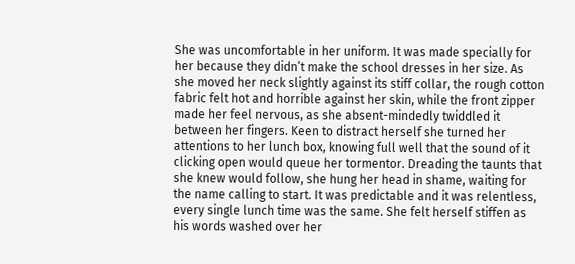She was uncomfortable in her uniform. It was made specially for her because they didn’t make the school dresses in her size. As she moved her neck slightly against its stiff collar, the rough cotton fabric felt hot and horrible against her skin, while the front zipper made her feel nervous, as she absent-mindedly twiddled it between her fingers. Keen to distract herself she turned her attentions to her lunch box, knowing full well that the sound of it clicking open would queue her tormentor. Dreading the taunts that she knew would follow, she hung her head in shame, waiting for the name calling to start. It was predictable and it was relentless, every single lunch time was the same. She felt herself stiffen as his words washed over her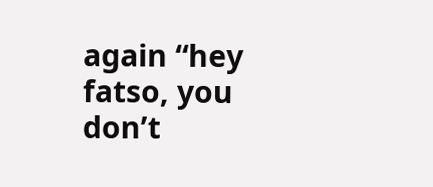again “hey fatso, you don’t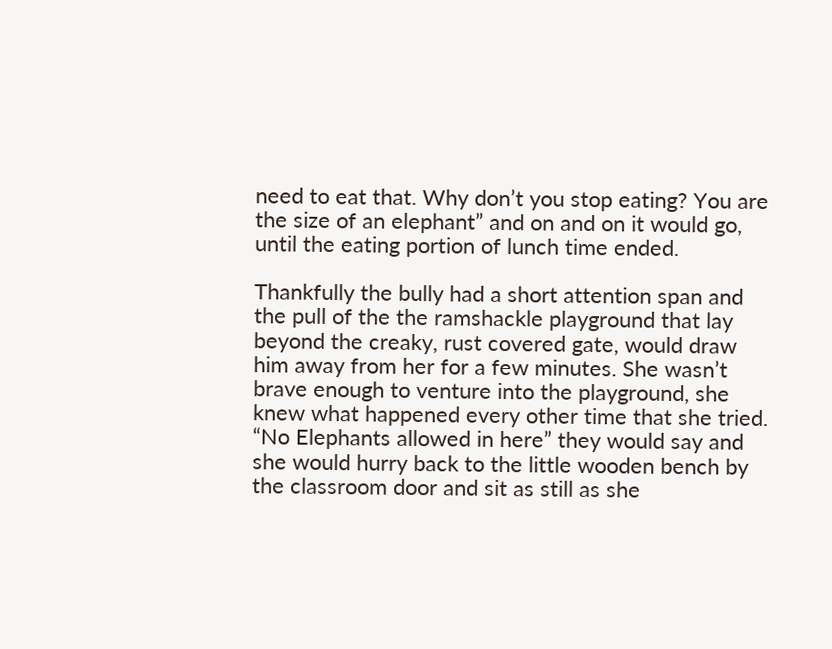need to eat that. Why don’t you stop eating? You are the size of an elephant” and on and on it would go, until the eating portion of lunch time ended.

Thankfully the bully had a short attention span and the pull of the the ramshackle playground that lay beyond the creaky, rust covered gate, would draw him away from her for a few minutes. She wasn’t brave enough to venture into the playground, she knew what happened every other time that she tried. “No Elephants allowed in here” they would say and she would hurry back to the little wooden bench by the classroom door and sit as still as she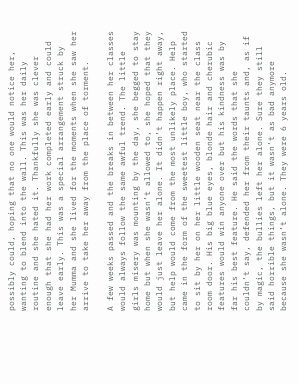possibly could, hoping that no one would notice her, wanting to blend into the wall. This was her daily routine and she hated it. Thankfully she was clever enough that she had her work completed early and could leave early. This was a special arrangement struck by her Mumma and she lived for the moments when she saw her arrive to take her away from the place of torment.

A few weeks passed and the breaks in between her classes would always follow the same awful trend. The little girls misery was mounting by the day, she begged to stay home but when she wasn’t allowed to, she hoped that they would just leave her alone. It didn’t happen right away, but help would come from the most unlikely place. Help came in the form of the sweetest little boy, who started to sit by her on her little wooden seat near the class room door. His big blue eyes, blonde hair and cherubic features would win anyone over but his kindness was by far his best feature. He said the words that she couldn’t say, defended her from their taunts and, as if by magic, the bullies left her alone. Sure they still said horrible things, but it wasn’t as bad anymore because she wasn’t alone. They were 6 years old.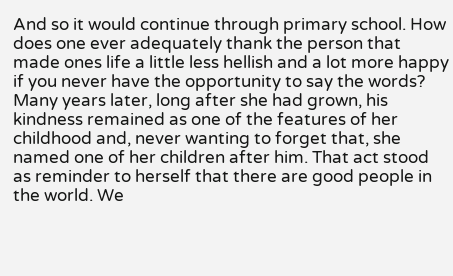And so it would continue through primary school. How does one ever adequately thank the person that made ones life a little less hellish and a lot more happy if you never have the opportunity to say the words? Many years later, long after she had grown, his kindness remained as one of the features of her childhood and, never wanting to forget that, she named one of her children after him. That act stood as reminder to herself that there are good people in the world. We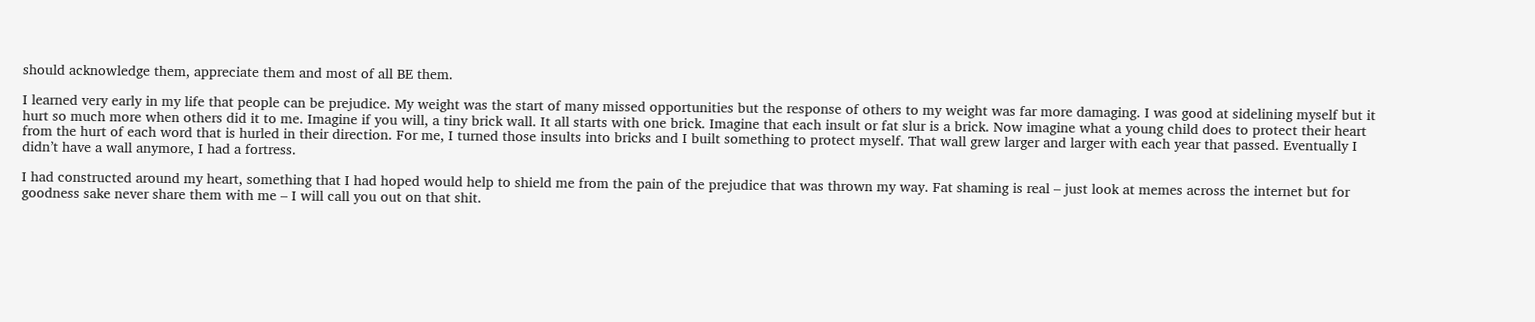should acknowledge them, appreciate them and most of all BE them.

I learned very early in my life that people can be prejudice. My weight was the start of many missed opportunities but the response of others to my weight was far more damaging. I was good at sidelining myself but it hurt so much more when others did it to me. Imagine if you will, a tiny brick wall. It all starts with one brick. Imagine that each insult or fat slur is a brick. Now imagine what a young child does to protect their heart from the hurt of each word that is hurled in their direction. For me, I turned those insults into bricks and I built something to protect myself. That wall grew larger and larger with each year that passed. Eventually I didn’t have a wall anymore, I had a fortress.

I had constructed around my heart, something that I had hoped would help to shield me from the pain of the prejudice that was thrown my way. Fat shaming is real – just look at memes across the internet but for goodness sake never share them with me – I will call you out on that shit.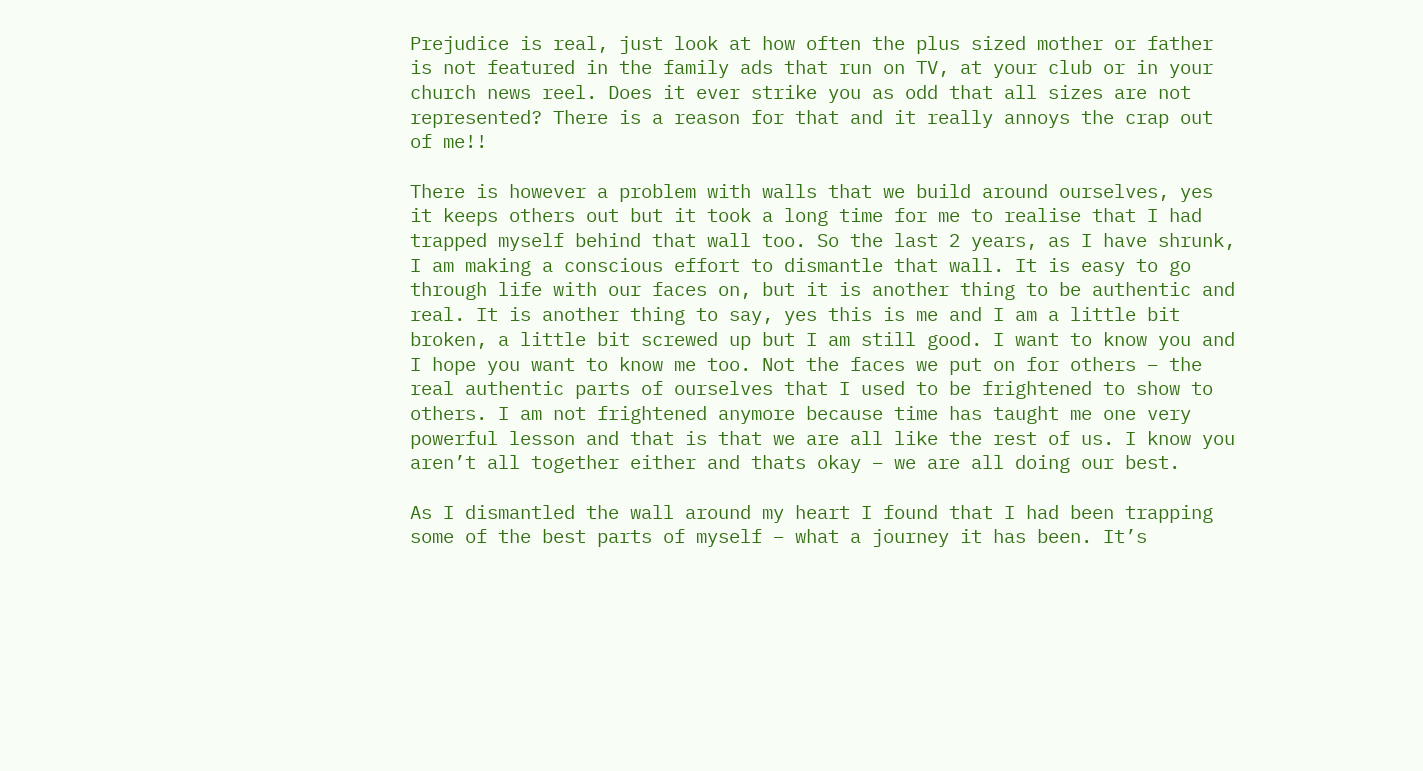Prejudice is real, just look at how often the plus sized mother or father is not featured in the family ads that run on TV, at your club or in your church news reel. Does it ever strike you as odd that all sizes are not represented? There is a reason for that and it really annoys the crap out of me!!

There is however a problem with walls that we build around ourselves, yes it keeps others out but it took a long time for me to realise that I had trapped myself behind that wall too. So the last 2 years, as I have shrunk, I am making a conscious effort to dismantle that wall. It is easy to go through life with our faces on, but it is another thing to be authentic and real. It is another thing to say, yes this is me and I am a little bit broken, a little bit screwed up but I am still good. I want to know you and I hope you want to know me too. Not the faces we put on for others – the real authentic parts of ourselves that I used to be frightened to show to others. I am not frightened anymore because time has taught me one very powerful lesson and that is that we are all like the rest of us. I know you aren’t all together either and thats okay – we are all doing our best.

As I dismantled the wall around my heart I found that I had been trapping some of the best parts of myself – what a journey it has been. It’s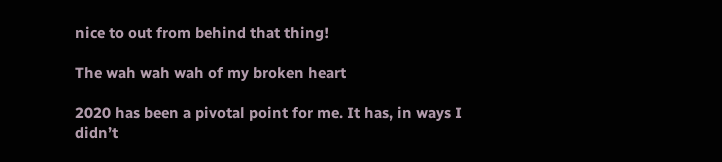nice to out from behind that thing!

The wah wah wah of my broken heart

2020 has been a pivotal point for me. It has, in ways I didn’t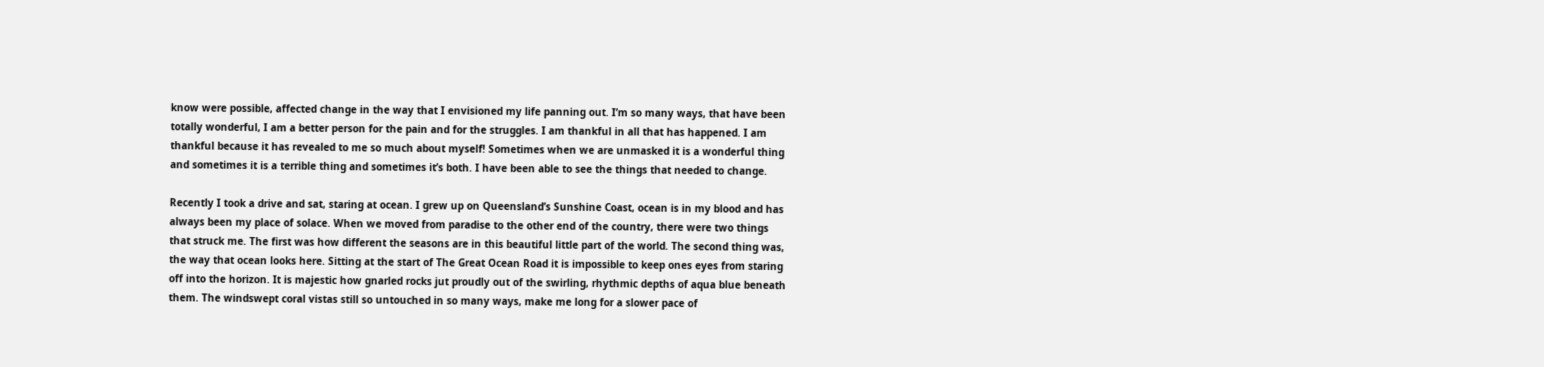know were possible, affected change in the way that I envisioned my life panning out. I’m so many ways, that have been totally wonderful, I am a better person for the pain and for the struggles. I am thankful in all that has happened. I am thankful because it has revealed to me so much about myself! Sometimes when we are unmasked it is a wonderful thing and sometimes it is a terrible thing and sometimes it’s both. I have been able to see the things that needed to change.

Recently I took a drive and sat, staring at ocean. I grew up on Queensland’s Sunshine Coast, ocean is in my blood and has always been my place of solace. When we moved from paradise to the other end of the country, there were two things that struck me. The first was how different the seasons are in this beautiful little part of the world. The second thing was, the way that ocean looks here. Sitting at the start of The Great Ocean Road it is impossible to keep ones eyes from staring off into the horizon. It is majestic how gnarled rocks jut proudly out of the swirling, rhythmic depths of aqua blue beneath them. The windswept coral vistas still so untouched in so many ways, make me long for a slower pace of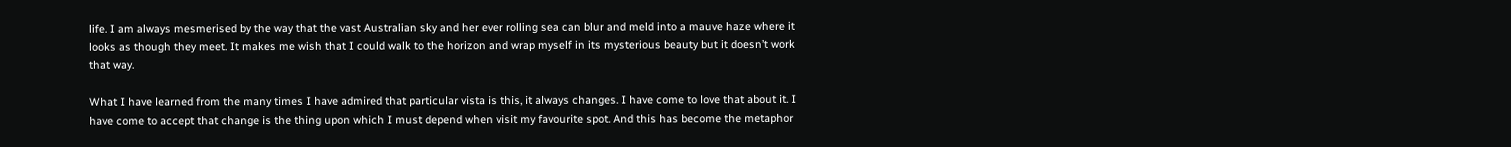life. I am always mesmerised by the way that the vast Australian sky and her ever rolling sea can blur and meld into a mauve haze where it looks as though they meet. It makes me wish that I could walk to the horizon and wrap myself in its mysterious beauty but it doesn’t work that way.

What I have learned from the many times I have admired that particular vista is this, it always changes. I have come to love that about it. I have come to accept that change is the thing upon which I must depend when visit my favourite spot. And this has become the metaphor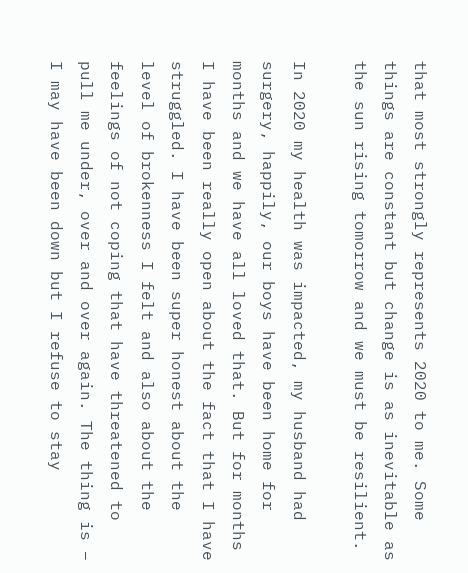that most strongly represents 2020 to me. Some things are constant but change is as inevitable as the sun rising tomorrow and we must be resilient.

In 2020 my health was impacted, my husband had surgery, happily, our boys have been home for months and we have all loved that. But for months I have been really open about the fact that I have struggled. I have been super honest about the level of brokenness I felt and also about the feelings of not coping that have threatened to pull me under, over and over again. The thing is – I may have been down but I refuse to stay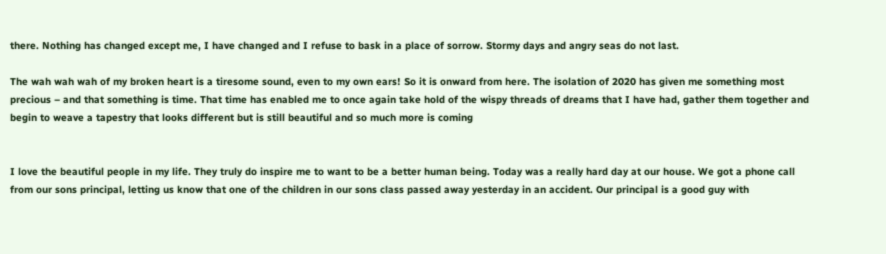there. Nothing has changed except me, I have changed and I refuse to bask in a place of sorrow. Stormy days and angry seas do not last.

The wah wah wah of my broken heart is a tiresome sound, even to my own ears! So it is onward from here. The isolation of 2020 has given me something most precious – and that something is time. That time has enabled me to once again take hold of the wispy threads of dreams that I have had, gather them together and begin to weave a tapestry that looks different but is still beautiful and so much more is coming


I love the beautiful people in my life. They truly do inspire me to want to be a better human being. Today was a really hard day at our house. We got a phone call from our sons principal, letting us know that one of the children in our sons class passed away yesterday in an accident. Our principal is a good guy with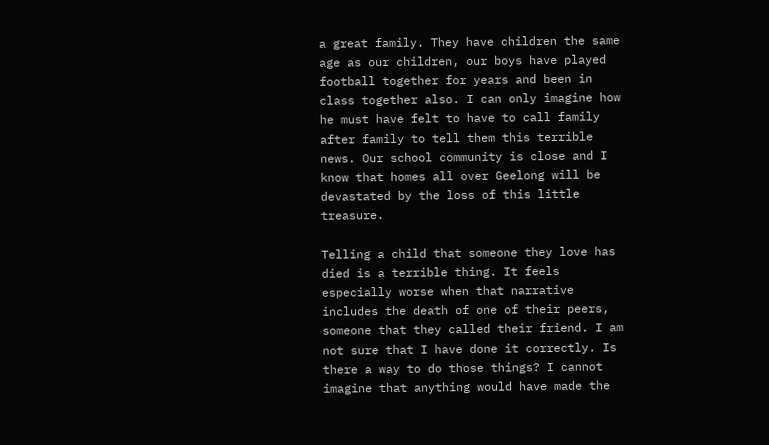a great family. They have children the same age as our children, our boys have played football together for years and been in class together also. I can only imagine how he must have felt to have to call family after family to tell them this terrible news. Our school community is close and I know that homes all over Geelong will be devastated by the loss of this little treasure.

Telling a child that someone they love has died is a terrible thing. It feels especially worse when that narrative includes the death of one of their peers, someone that they called their friend. I am not sure that I have done it correctly. Is there a way to do those things? I cannot imagine that anything would have made the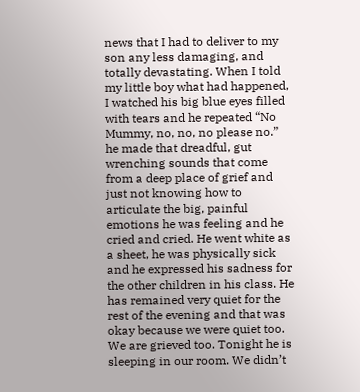news that I had to deliver to my son any less damaging, and totally devastating. When I told my little boy what had happened, I watched his big blue eyes filled with tears and he repeated “No Mummy, no, no, no please no.” he made that dreadful, gut wrenching sounds that come from a deep place of grief and just not knowing how to articulate the big, painful emotions he was feeling and he cried and cried. He went white as a sheet, he was physically sick and he expressed his sadness for the other children in his class. He has remained very quiet for the rest of the evening and that was okay because we were quiet too. We are grieved too. Tonight he is sleeping in our room. We didn’t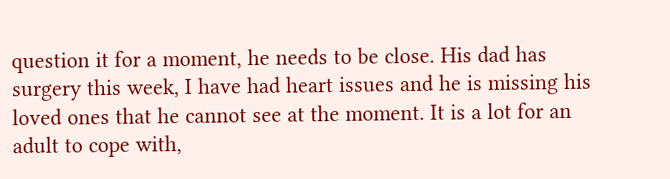question it for a moment, he needs to be close. His dad has surgery this week, I have had heart issues and he is missing his loved ones that he cannot see at the moment. It is a lot for an adult to cope with,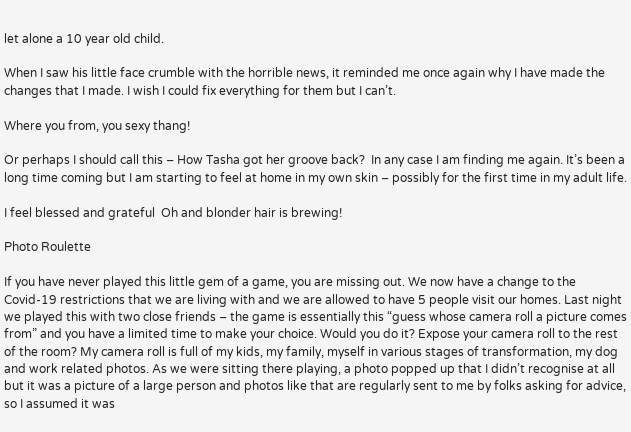let alone a 10 year old child.

When I saw his little face crumble with the horrible news, it reminded me once again why I have made the changes that I made. I wish I could fix everything for them but I can’t.

Where you from, you sexy thang!

Or perhaps I should call this – How Tasha got her groove back?  In any case I am finding me again. It’s been a long time coming but I am starting to feel at home in my own skin – possibly for the first time in my adult life.

I feel blessed and grateful  Oh and blonder hair is brewing!

Photo Roulette

If you have never played this little gem of a game, you are missing out. We now have a change to the Covid-19 restrictions that we are living with and we are allowed to have 5 people visit our homes. Last night we played this with two close friends – the game is essentially this “guess whose camera roll a picture comes from” and you have a limited time to make your choice. Would you do it? Expose your camera roll to the rest of the room? My camera roll is full of my kids, my family, myself in various stages of transformation, my dog and work related photos. As we were sitting there playing, a photo popped up that I didn’t recognise at all but it was a picture of a large person and photos like that are regularly sent to me by folks asking for advice, so I assumed it was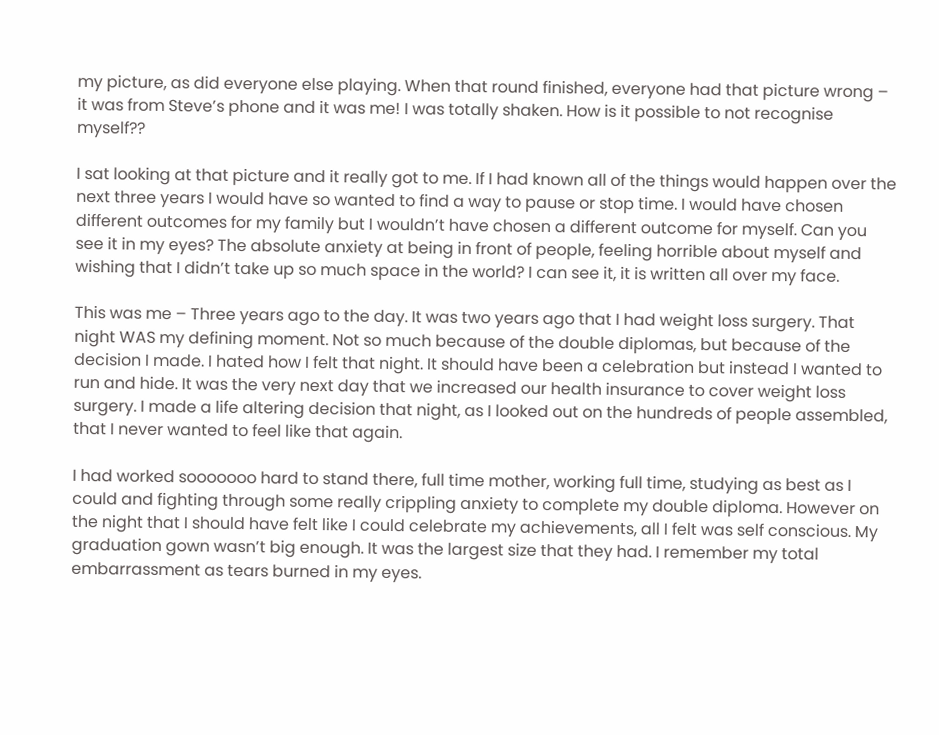my picture, as did everyone else playing. When that round finished, everyone had that picture wrong – it was from Steve’s phone and it was me! I was totally shaken. How is it possible to not recognise myself??

I sat looking at that picture and it really got to me. If I had known all of the things would happen over the next three years I would have so wanted to find a way to pause or stop time. I would have chosen different outcomes for my family but I wouldn’t have chosen a different outcome for myself. Can you see it in my eyes? The absolute anxiety at being in front of people, feeling horrible about myself and wishing that I didn’t take up so much space in the world? I can see it, it is written all over my face.

This was me – Three years ago to the day. It was two years ago that I had weight loss surgery. That night WAS my defining moment. Not so much because of the double diplomas, but because of the decision I made. I hated how I felt that night. It should have been a celebration but instead I wanted to run and hide. It was the very next day that we increased our health insurance to cover weight loss surgery. I made a life altering decision that night, as I looked out on the hundreds of people assembled, that I never wanted to feel like that again.

I had worked sooooooo hard to stand there, full time mother, working full time, studying as best as I could and fighting through some really crippling anxiety to complete my double diploma. However on the night that I should have felt like I could celebrate my achievements, all I felt was self conscious. My graduation gown wasn’t big enough. It was the largest size that they had. I remember my total embarrassment as tears burned in my eyes.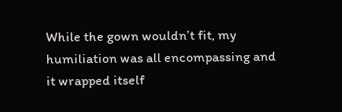While the gown wouldn’t fit, my humiliation was all encompassing and it wrapped itself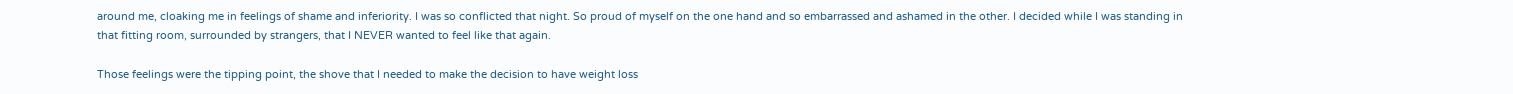around me, cloaking me in feelings of shame and inferiority. I was so conflicted that night. So proud of myself on the one hand and so embarrassed and ashamed in the other. I decided while I was standing in that fitting room, surrounded by strangers, that I NEVER wanted to feel like that again.

Those feelings were the tipping point, the shove that I needed to make the decision to have weight loss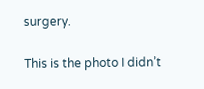surgery.

This is the photo I didn’t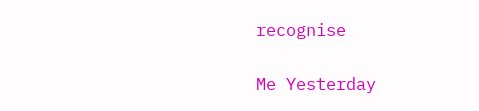recognise

Me Yesterday